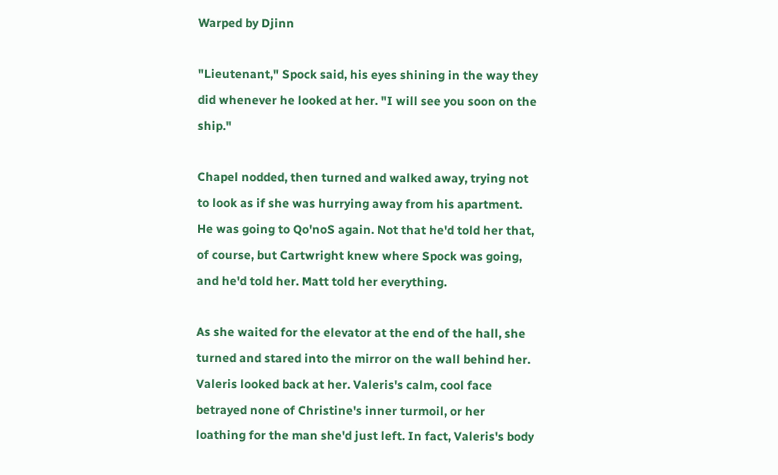Warped by Djinn

"Lieutenant," Spock said, his eyes shining in the way they did whenever he looked at her. "I will see you soon on the ship."

Chapel nodded, then turned and walked away, trying not to look as if she was hurrying away from his apartment. He was going to Qo'noS again. Not that he'd told her that, of course, but Cartwright knew where Spock was going, and he'd told her. Matt told her everything.

As she waited for the elevator at the end of the hall, she turned and stared into the mirror on the wall behind her. Valeris looked back at her. Valeris's calm, cool face betrayed none of Christine's inner turmoil, or her loathing for the man she'd just left. In fact, Valeris's body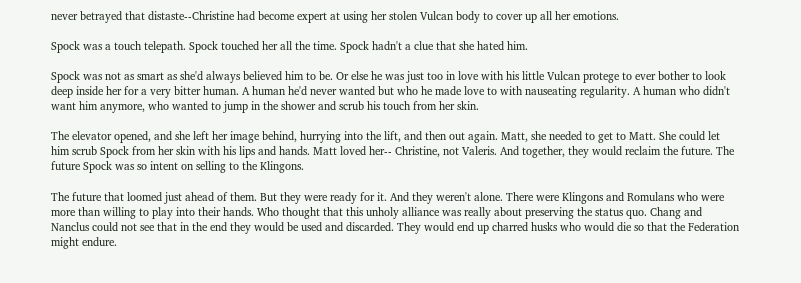never betrayed that distaste--Christine had become expert at using her stolen Vulcan body to cover up all her emotions.

Spock was a touch telepath. Spock touched her all the time. Spock hadn't a clue that she hated him.

Spock was not as smart as she'd always believed him to be. Or else he was just too in love with his little Vulcan protege to ever bother to look deep inside her for a very bitter human. A human he'd never wanted but who he made love to with nauseating regularity. A human who didn't want him anymore, who wanted to jump in the shower and scrub his touch from her skin.

The elevator opened, and she left her image behind, hurrying into the lift, and then out again. Matt, she needed to get to Matt. She could let him scrub Spock from her skin with his lips and hands. Matt loved her-- Christine, not Valeris. And together, they would reclaim the future. The future Spock was so intent on selling to the Klingons.

The future that loomed just ahead of them. But they were ready for it. And they weren't alone. There were Klingons and Romulans who were more than willing to play into their hands. Who thought that this unholy alliance was really about preserving the status quo. Chang and Nanclus could not see that in the end they would be used and discarded. They would end up charred husks who would die so that the Federation might endure.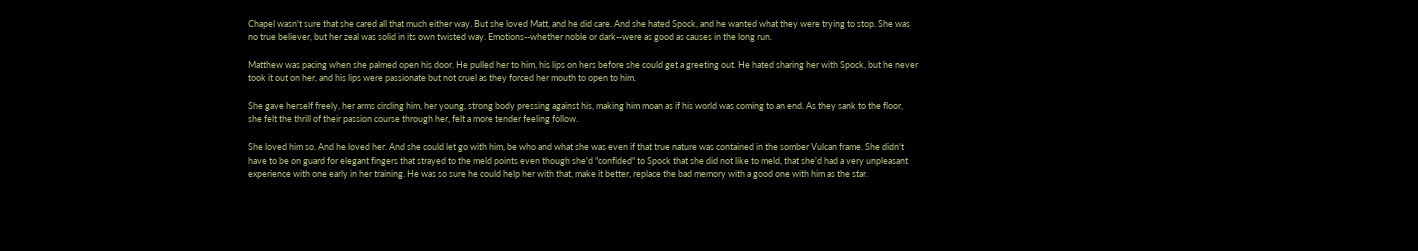Chapel wasn't sure that she cared all that much either way. But she loved Matt, and he did care. And she hated Spock, and he wanted what they were trying to stop. She was no true believer, but her zeal was solid in its own twisted way. Emotions--whether noble or dark--were as good as causes in the long run.

Matthew was pacing when she palmed open his door. He pulled her to him, his lips on hers before she could get a greeting out. He hated sharing her with Spock, but he never took it out on her, and his lips were passionate but not cruel as they forced her mouth to open to him.

She gave herself freely, her arms circling him, her young, strong body pressing against his, making him moan as if his world was coming to an end. As they sank to the floor, she felt the thrill of their passion course through her, felt a more tender feeling follow.

She loved him so. And he loved her. And she could let go with him, be who and what she was even if that true nature was contained in the somber Vulcan frame. She didn't have to be on guard for elegant fingers that strayed to the meld points even though she'd "confided" to Spock that she did not like to meld, that she'd had a very unpleasant experience with one early in her training. He was so sure he could help her with that, make it better, replace the bad memory with a good one with him as the star.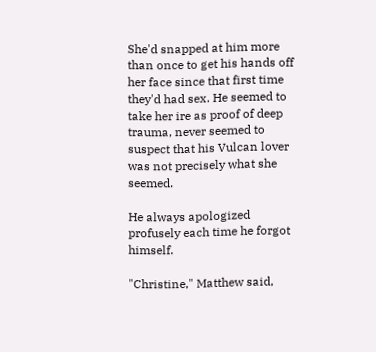She'd snapped at him more than once to get his hands off her face since that first time they'd had sex. He seemed to take her ire as proof of deep trauma, never seemed to suspect that his Vulcan lover was not precisely what she seemed.

He always apologized profusely each time he forgot himself.

"Christine," Matthew said,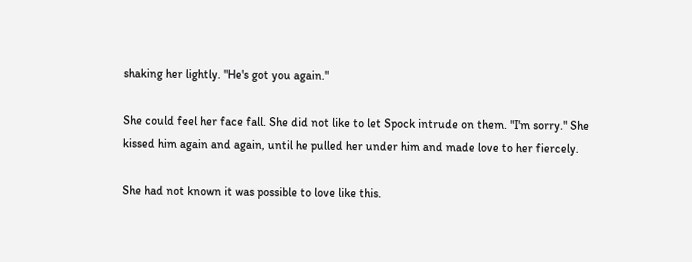shaking her lightly. "He's got you again."

She could feel her face fall. She did not like to let Spock intrude on them. "I'm sorry." She kissed him again and again, until he pulled her under him and made love to her fiercely.

She had not known it was possible to love like this.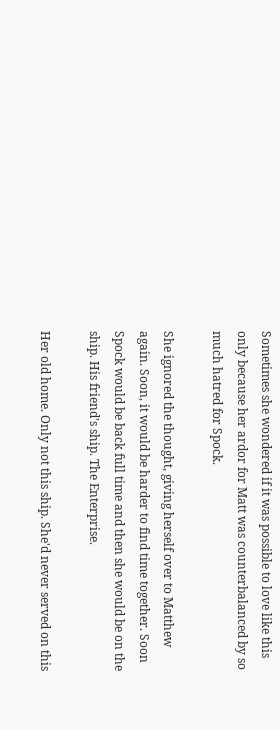Sometimes she wondered if it was possible to love like this only because her ardor for Matt was counterbalanced by so much hatred for Spock.

She ignored the thought, giving herself over to Matthew again. Soon, it would be harder to find time together. Soon Spock would be back full time and then she would be on the ship. His friend's ship. The Enterprise.

Her old home. Only not this ship. She'd never served on this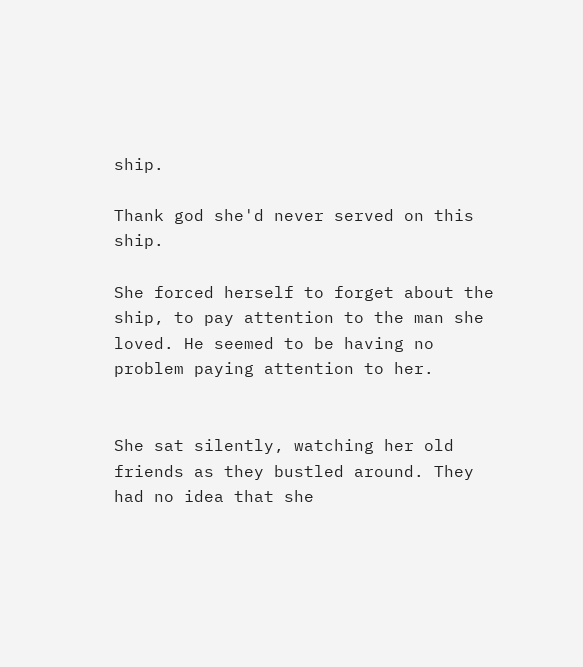ship.

Thank god she'd never served on this ship.

She forced herself to forget about the ship, to pay attention to the man she loved. He seemed to be having no problem paying attention to her.


She sat silently, watching her old friends as they bustled around. They had no idea that she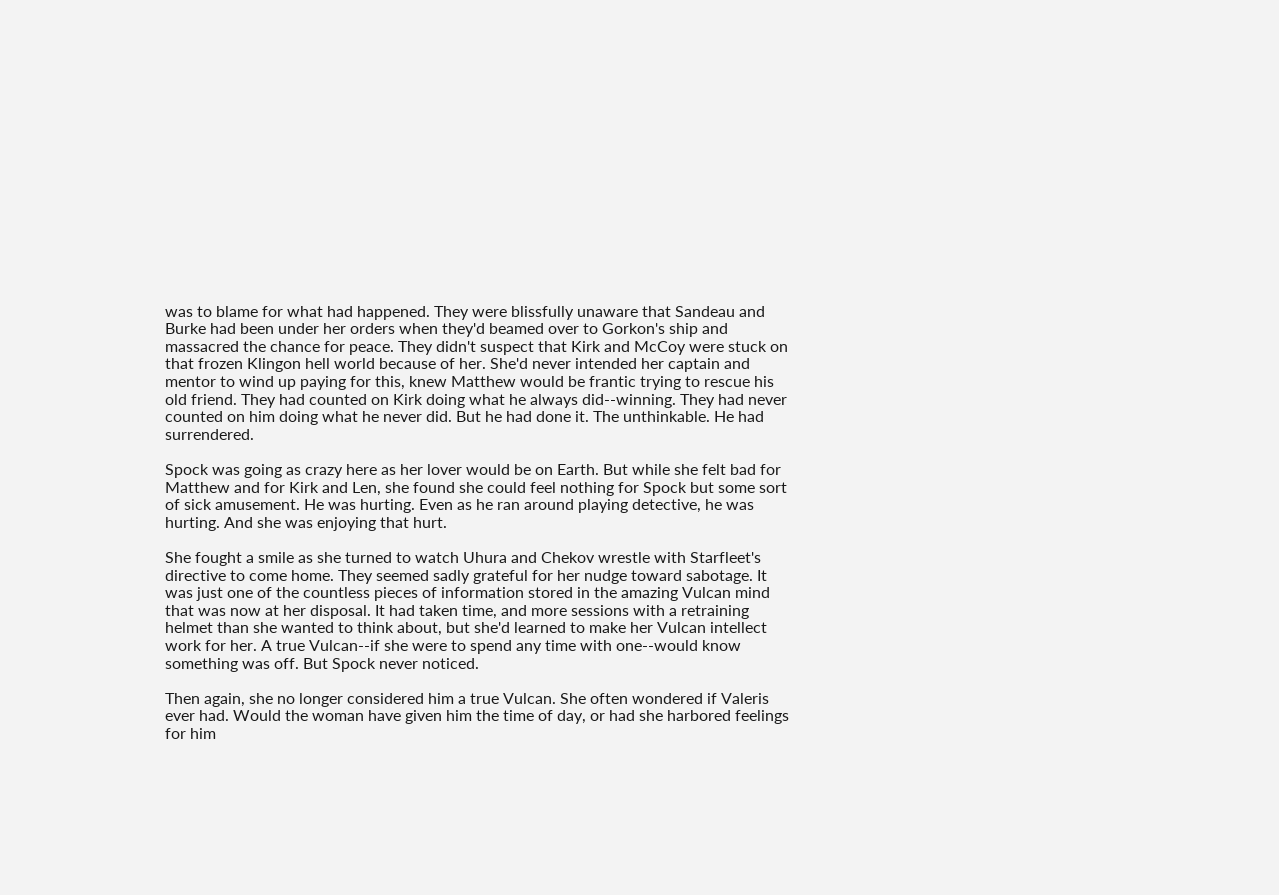was to blame for what had happened. They were blissfully unaware that Sandeau and Burke had been under her orders when they'd beamed over to Gorkon's ship and massacred the chance for peace. They didn't suspect that Kirk and McCoy were stuck on that frozen Klingon hell world because of her. She'd never intended her captain and mentor to wind up paying for this, knew Matthew would be frantic trying to rescue his old friend. They had counted on Kirk doing what he always did--winning. They had never counted on him doing what he never did. But he had done it. The unthinkable. He had surrendered.

Spock was going as crazy here as her lover would be on Earth. But while she felt bad for Matthew and for Kirk and Len, she found she could feel nothing for Spock but some sort of sick amusement. He was hurting. Even as he ran around playing detective, he was hurting. And she was enjoying that hurt.

She fought a smile as she turned to watch Uhura and Chekov wrestle with Starfleet's directive to come home. They seemed sadly grateful for her nudge toward sabotage. It was just one of the countless pieces of information stored in the amazing Vulcan mind that was now at her disposal. It had taken time, and more sessions with a retraining helmet than she wanted to think about, but she'd learned to make her Vulcan intellect work for her. A true Vulcan--if she were to spend any time with one--would know something was off. But Spock never noticed.

Then again, she no longer considered him a true Vulcan. She often wondered if Valeris ever had. Would the woman have given him the time of day, or had she harbored feelings for him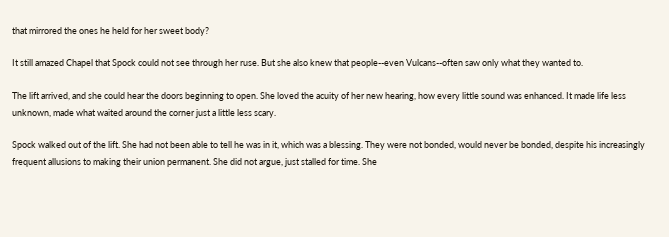that mirrored the ones he held for her sweet body?

It still amazed Chapel that Spock could not see through her ruse. But she also knew that people--even Vulcans--often saw only what they wanted to.

The lift arrived, and she could hear the doors beginning to open. She loved the acuity of her new hearing, how every little sound was enhanced. It made life less unknown, made what waited around the corner just a little less scary.

Spock walked out of the lift. She had not been able to tell he was in it, which was a blessing. They were not bonded, would never be bonded, despite his increasingly frequent allusions to making their union permanent. She did not argue, just stalled for time. She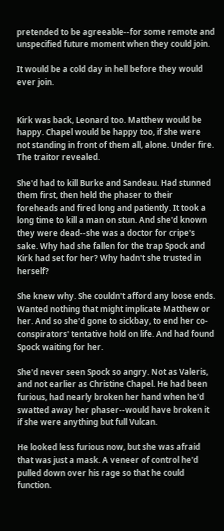pretended to be agreeable--for some remote and unspecified future moment when they could join.

It would be a cold day in hell before they would ever join.


Kirk was back, Leonard too. Matthew would be happy. Chapel would be happy too, if she were not standing in front of them all, alone. Under fire. The traitor revealed.

She'd had to kill Burke and Sandeau. Had stunned them first, then held the phaser to their foreheads and fired long and patiently. It took a long time to kill a man on stun. And she'd known they were dead--she was a doctor for cripe's sake. Why had she fallen for the trap Spock and Kirk had set for her? Why hadn't she trusted in herself?

She knew why. She couldn't afford any loose ends. Wanted nothing that might implicate Matthew or her. And so she'd gone to sickbay, to end her co-conspirators' tentative hold on life. And had found Spock waiting for her.

She'd never seen Spock so angry. Not as Valeris, and not earlier as Christine Chapel. He had been furious, had nearly broken her hand when he'd swatted away her phaser--would have broken it if she were anything but full Vulcan.

He looked less furious now, but she was afraid that was just a mask. A veneer of control he'd pulled down over his rage so that he could function.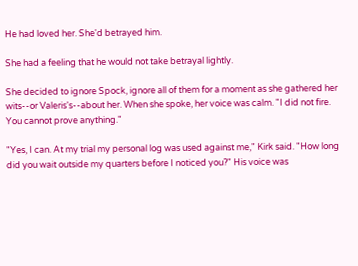He had loved her. She'd betrayed him.

She had a feeling that he would not take betrayal lightly.

She decided to ignore Spock, ignore all of them for a moment as she gathered her wits--or Valeris's--about her. When she spoke, her voice was calm. "I did not fire. You cannot prove anything."

"Yes, I can. At my trial my personal log was used against me," Kirk said. "How long did you wait outside my quarters before I noticed you?" His voice was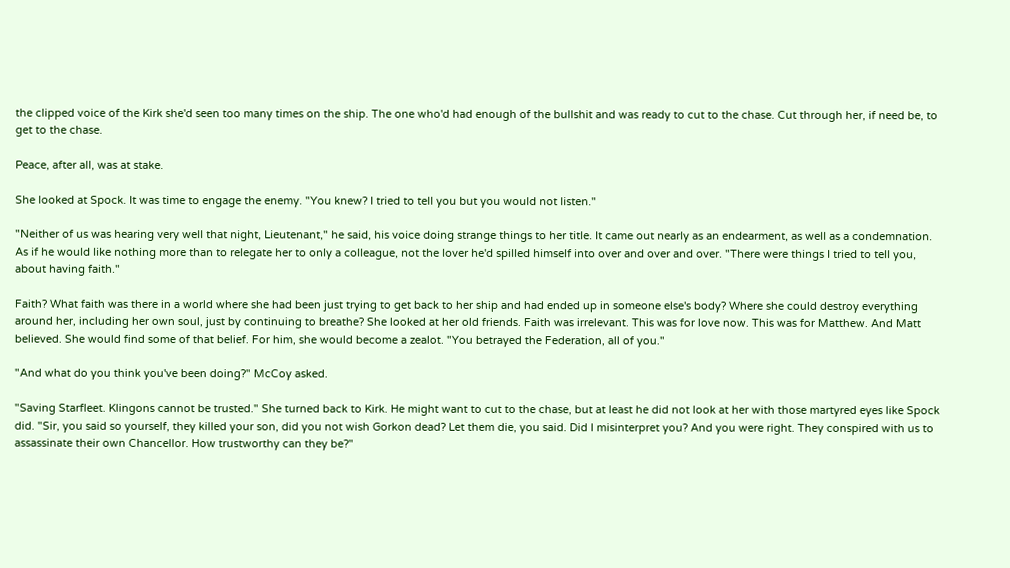the clipped voice of the Kirk she'd seen too many times on the ship. The one who'd had enough of the bullshit and was ready to cut to the chase. Cut through her, if need be, to get to the chase.

Peace, after all, was at stake.

She looked at Spock. It was time to engage the enemy. "You knew? I tried to tell you but you would not listen."

"Neither of us was hearing very well that night, Lieutenant," he said, his voice doing strange things to her title. It came out nearly as an endearment, as well as a condemnation. As if he would like nothing more than to relegate her to only a colleague, not the lover he'd spilled himself into over and over and over. "There were things I tried to tell you, about having faith."

Faith? What faith was there in a world where she had been just trying to get back to her ship and had ended up in someone else's body? Where she could destroy everything around her, including her own soul, just by continuing to breathe? She looked at her old friends. Faith was irrelevant. This was for love now. This was for Matthew. And Matt believed. She would find some of that belief. For him, she would become a zealot. "You betrayed the Federation, all of you."

"And what do you think you've been doing?" McCoy asked.

"Saving Starfleet. Klingons cannot be trusted." She turned back to Kirk. He might want to cut to the chase, but at least he did not look at her with those martyred eyes like Spock did. "Sir, you said so yourself, they killed your son, did you not wish Gorkon dead? Let them die, you said. Did I misinterpret you? And you were right. They conspired with us to assassinate their own Chancellor. How trustworthy can they be?"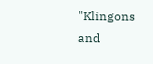"Klingons and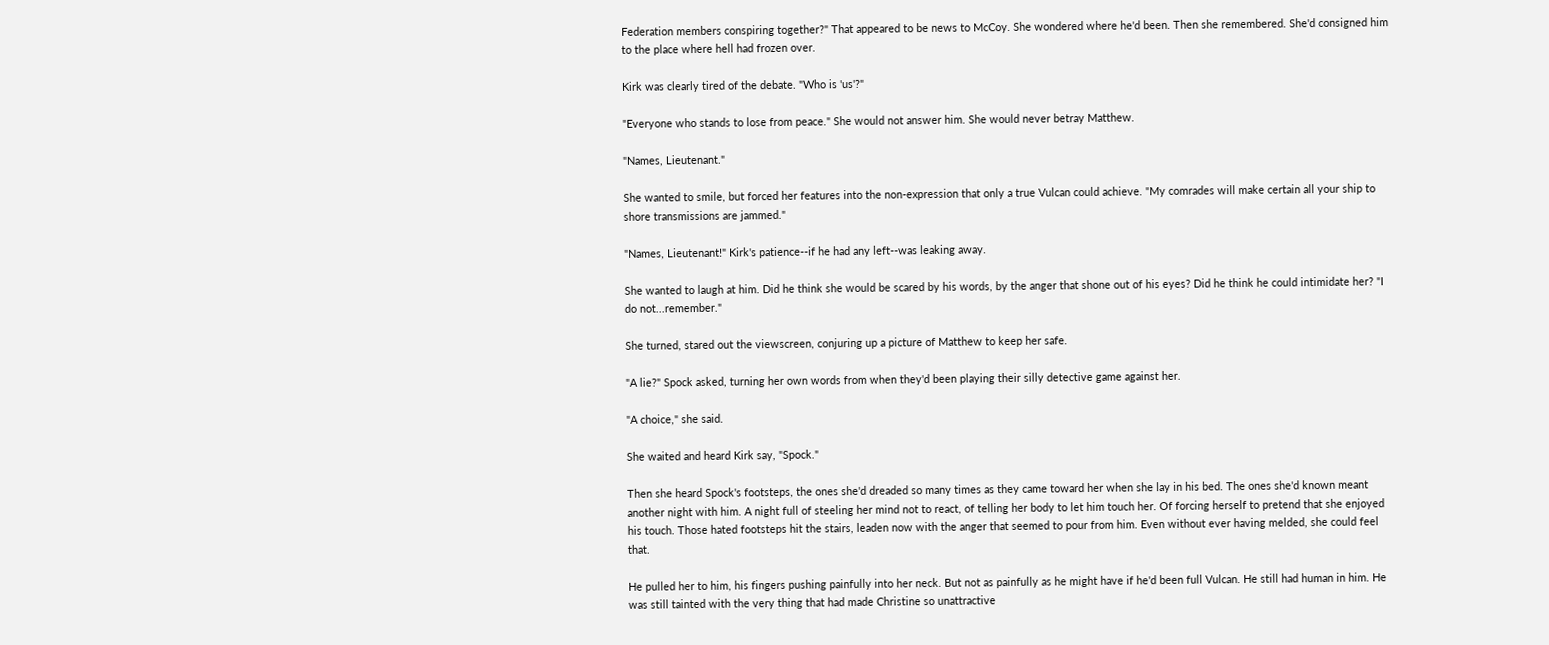Federation members conspiring together?" That appeared to be news to McCoy. She wondered where he'd been. Then she remembered. She'd consigned him to the place where hell had frozen over.

Kirk was clearly tired of the debate. "Who is 'us'?"

"Everyone who stands to lose from peace." She would not answer him. She would never betray Matthew.

"Names, Lieutenant."

She wanted to smile, but forced her features into the non-expression that only a true Vulcan could achieve. "My comrades will make certain all your ship to shore transmissions are jammed."

"Names, Lieutenant!" Kirk's patience--if he had any left--was leaking away.

She wanted to laugh at him. Did he think she would be scared by his words, by the anger that shone out of his eyes? Did he think he could intimidate her? "I do not...remember."

She turned, stared out the viewscreen, conjuring up a picture of Matthew to keep her safe.

"A lie?" Spock asked, turning her own words from when they'd been playing their silly detective game against her.

"A choice," she said.

She waited and heard Kirk say, "Spock."

Then she heard Spock's footsteps, the ones she'd dreaded so many times as they came toward her when she lay in his bed. The ones she'd known meant another night with him. A night full of steeling her mind not to react, of telling her body to let him touch her. Of forcing herself to pretend that she enjoyed his touch. Those hated footsteps hit the stairs, leaden now with the anger that seemed to pour from him. Even without ever having melded, she could feel that.

He pulled her to him, his fingers pushing painfully into her neck. But not as painfully as he might have if he'd been full Vulcan. He still had human in him. He was still tainted with the very thing that had made Christine so unattractive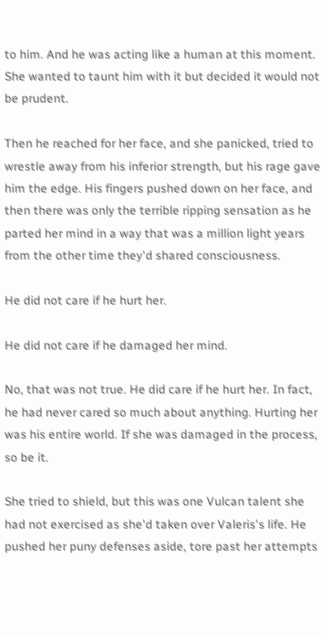to him. And he was acting like a human at this moment. She wanted to taunt him with it but decided it would not be prudent.

Then he reached for her face, and she panicked, tried to wrestle away from his inferior strength, but his rage gave him the edge. His fingers pushed down on her face, and then there was only the terrible ripping sensation as he parted her mind in a way that was a million light years from the other time they'd shared consciousness.

He did not care if he hurt her.

He did not care if he damaged her mind.

No, that was not true. He did care if he hurt her. In fact, he had never cared so much about anything. Hurting her was his entire world. If she was damaged in the process, so be it.

She tried to shield, but this was one Vulcan talent she had not exercised as she'd taken over Valeris's life. He pushed her puny defenses aside, tore past her attempts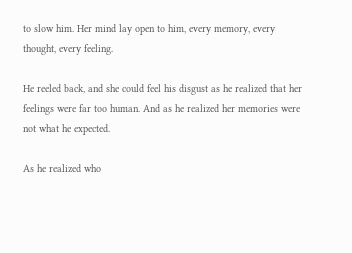to slow him. Her mind lay open to him, every memory, every thought, every feeling.

He reeled back, and she could feel his disgust as he realized that her feelings were far too human. And as he realized her memories were not what he expected.

As he realized who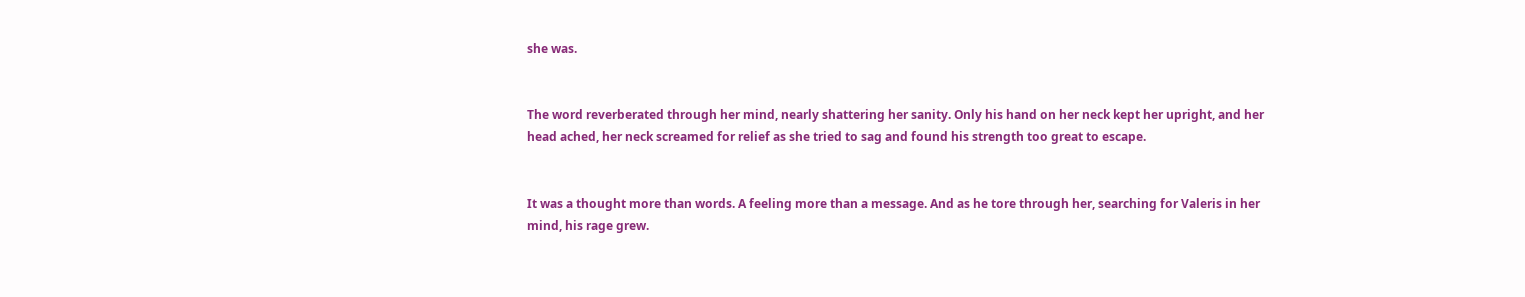she was.


The word reverberated through her mind, nearly shattering her sanity. Only his hand on her neck kept her upright, and her head ached, her neck screamed for relief as she tried to sag and found his strength too great to escape.


It was a thought more than words. A feeling more than a message. And as he tore through her, searching for Valeris in her mind, his rage grew.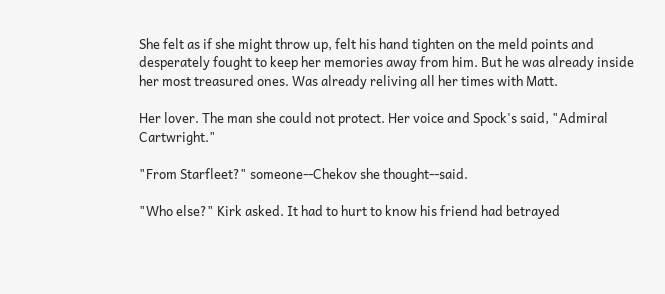She felt as if she might throw up, felt his hand tighten on the meld points and desperately fought to keep her memories away from him. But he was already inside her most treasured ones. Was already reliving all her times with Matt.

Her lover. The man she could not protect. Her voice and Spock's said, "Admiral Cartwright."

"From Starfleet?" someone--Chekov she thought--said.

"Who else?" Kirk asked. It had to hurt to know his friend had betrayed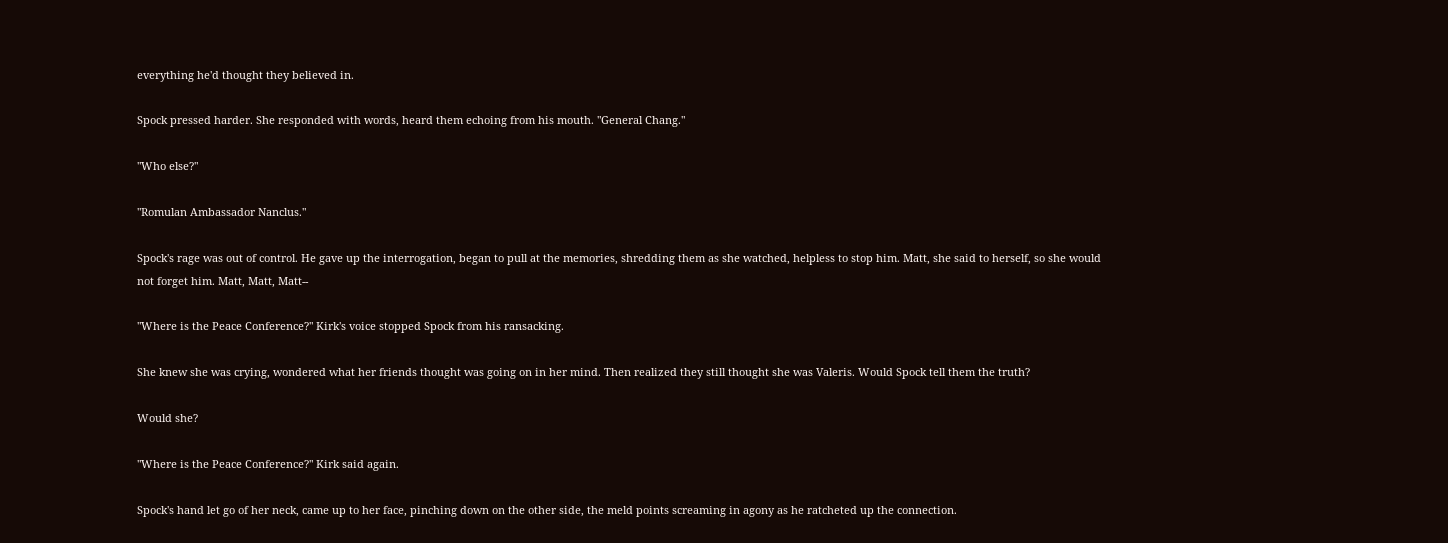everything he'd thought they believed in.

Spock pressed harder. She responded with words, heard them echoing from his mouth. "General Chang."

"Who else?"

"Romulan Ambassador Nanclus."

Spock's rage was out of control. He gave up the interrogation, began to pull at the memories, shredding them as she watched, helpless to stop him. Matt, she said to herself, so she would not forget him. Matt, Matt, Matt--

"Where is the Peace Conference?" Kirk's voice stopped Spock from his ransacking.

She knew she was crying, wondered what her friends thought was going on in her mind. Then realized they still thought she was Valeris. Would Spock tell them the truth?

Would she?

"Where is the Peace Conference?" Kirk said again.

Spock's hand let go of her neck, came up to her face, pinching down on the other side, the meld points screaming in agony as he ratcheted up the connection.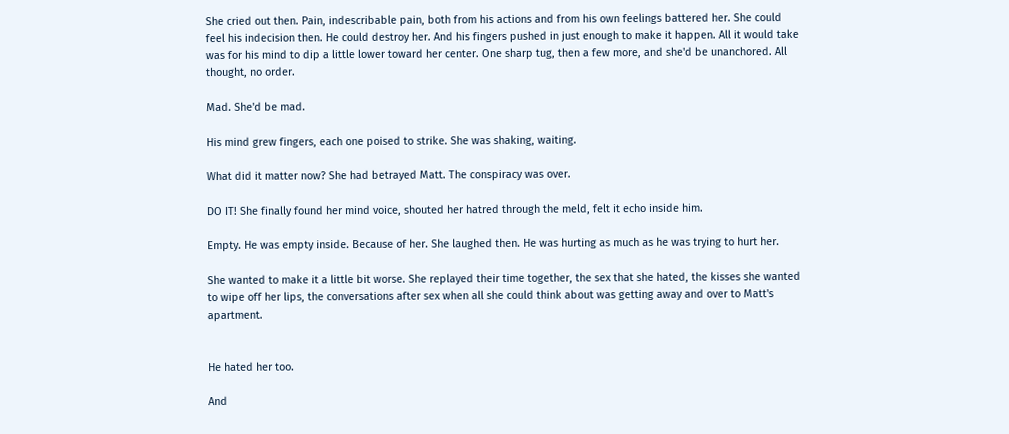She cried out then. Pain, indescribable pain, both from his actions and from his own feelings battered her. She could feel his indecision then. He could destroy her. And his fingers pushed in just enough to make it happen. All it would take was for his mind to dip a little lower toward her center. One sharp tug, then a few more, and she'd be unanchored. All thought, no order.

Mad. She'd be mad.

His mind grew fingers, each one poised to strike. She was shaking, waiting.

What did it matter now? She had betrayed Matt. The conspiracy was over.

DO IT! She finally found her mind voice, shouted her hatred through the meld, felt it echo inside him.

Empty. He was empty inside. Because of her. She laughed then. He was hurting as much as he was trying to hurt her.

She wanted to make it a little bit worse. She replayed their time together, the sex that she hated, the kisses she wanted to wipe off her lips, the conversations after sex when all she could think about was getting away and over to Matt's apartment.


He hated her too.

And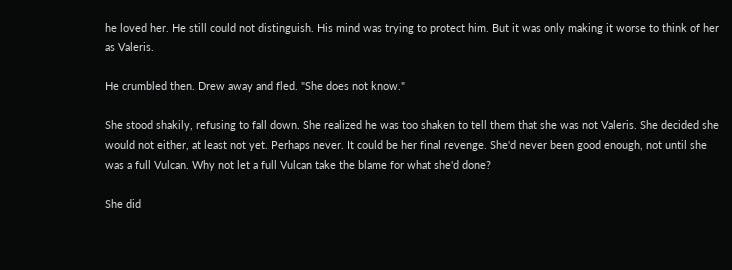he loved her. He still could not distinguish. His mind was trying to protect him. But it was only making it worse to think of her as Valeris.

He crumbled then. Drew away and fled. "She does not know."

She stood shakily, refusing to fall down. She realized he was too shaken to tell them that she was not Valeris. She decided she would not either, at least not yet. Perhaps never. It could be her final revenge. She'd never been good enough, not until she was a full Vulcan. Why not let a full Vulcan take the blame for what she'd done?

She did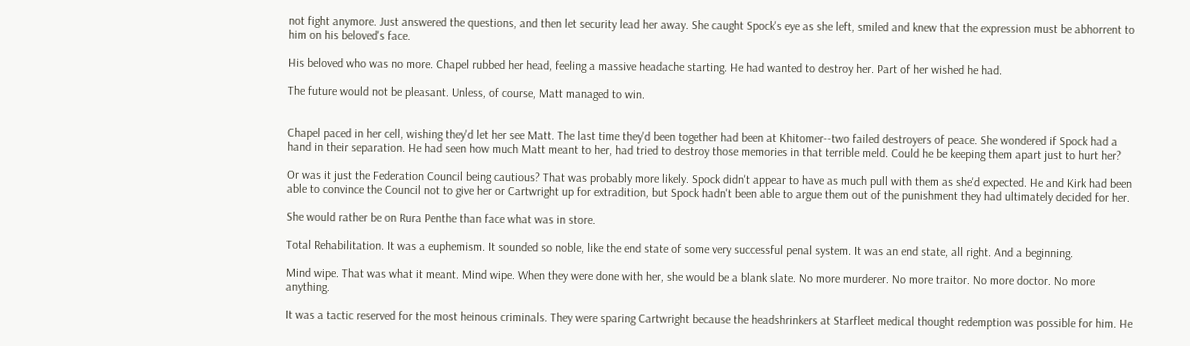not fight anymore. Just answered the questions, and then let security lead her away. She caught Spock's eye as she left, smiled and knew that the expression must be abhorrent to him on his beloved's face.

His beloved who was no more. Chapel rubbed her head, feeling a massive headache starting. He had wanted to destroy her. Part of her wished he had.

The future would not be pleasant. Unless, of course, Matt managed to win.


Chapel paced in her cell, wishing they'd let her see Matt. The last time they'd been together had been at Khitomer--two failed destroyers of peace. She wondered if Spock had a hand in their separation. He had seen how much Matt meant to her, had tried to destroy those memories in that terrible meld. Could he be keeping them apart just to hurt her?

Or was it just the Federation Council being cautious? That was probably more likely. Spock didn't appear to have as much pull with them as she'd expected. He and Kirk had been able to convince the Council not to give her or Cartwright up for extradition, but Spock hadn't been able to argue them out of the punishment they had ultimately decided for her.

She would rather be on Rura Penthe than face what was in store.

Total Rehabilitation. It was a euphemism. It sounded so noble, like the end state of some very successful penal system. It was an end state, all right. And a beginning.

Mind wipe. That was what it meant. Mind wipe. When they were done with her, she would be a blank slate. No more murderer. No more traitor. No more doctor. No more anything.

It was a tactic reserved for the most heinous criminals. They were sparing Cartwright because the headshrinkers at Starfleet medical thought redemption was possible for him. He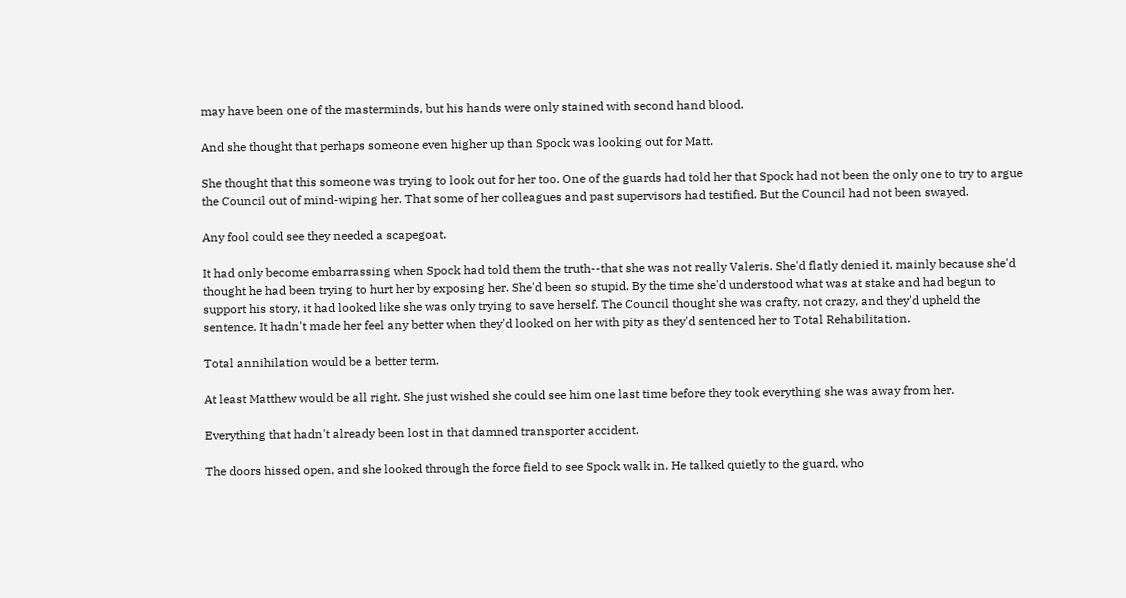may have been one of the masterminds, but his hands were only stained with second hand blood.

And she thought that perhaps someone even higher up than Spock was looking out for Matt.

She thought that this someone was trying to look out for her too. One of the guards had told her that Spock had not been the only one to try to argue the Council out of mind-wiping her. That some of her colleagues and past supervisors had testified. But the Council had not been swayed.

Any fool could see they needed a scapegoat.

It had only become embarrassing when Spock had told them the truth--that she was not really Valeris. She'd flatly denied it, mainly because she'd thought he had been trying to hurt her by exposing her. She'd been so stupid. By the time she'd understood what was at stake and had begun to support his story, it had looked like she was only trying to save herself. The Council thought she was crafty, not crazy, and they'd upheld the sentence. It hadn't made her feel any better when they'd looked on her with pity as they'd sentenced her to Total Rehabilitation.

Total annihilation would be a better term.

At least Matthew would be all right. She just wished she could see him one last time before they took everything she was away from her.

Everything that hadn't already been lost in that damned transporter accident.

The doors hissed open, and she looked through the force field to see Spock walk in. He talked quietly to the guard, who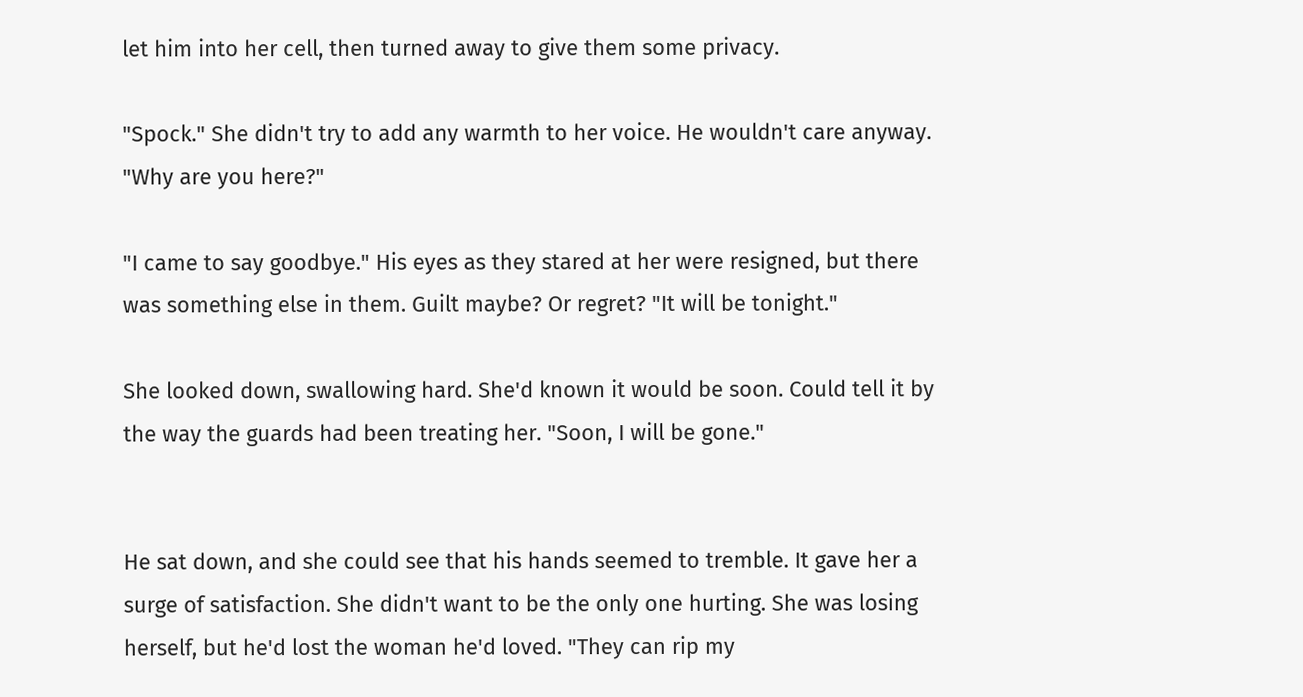let him into her cell, then turned away to give them some privacy.

"Spock." She didn't try to add any warmth to her voice. He wouldn't care anyway. "Why are you here?"

"I came to say goodbye." His eyes as they stared at her were resigned, but there was something else in them. Guilt maybe? Or regret? "It will be tonight."

She looked down, swallowing hard. She'd known it would be soon. Could tell it by the way the guards had been treating her. "Soon, I will be gone."


He sat down, and she could see that his hands seemed to tremble. It gave her a surge of satisfaction. She didn't want to be the only one hurting. She was losing herself, but he'd lost the woman he'd loved. "They can rip my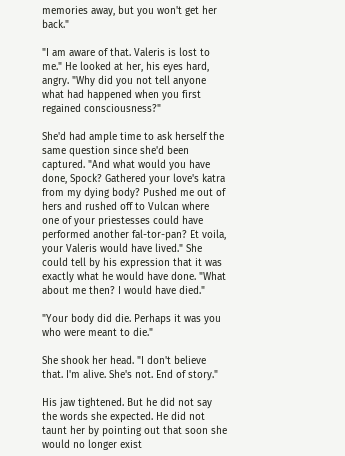memories away, but you won't get her back."

"I am aware of that. Valeris is lost to me." He looked at her, his eyes hard, angry. "Why did you not tell anyone what had happened when you first regained consciousness?"

She'd had ample time to ask herself the same question since she'd been captured. "And what would you have done, Spock? Gathered your love's katra from my dying body? Pushed me out of hers and rushed off to Vulcan where one of your priestesses could have performed another fal-tor-pan? Et voila, your Valeris would have lived." She could tell by his expression that it was exactly what he would have done. "What about me then? I would have died."

"Your body did die. Perhaps it was you who were meant to die."

She shook her head. "I don't believe that. I'm alive. She's not. End of story."

His jaw tightened. But he did not say the words she expected. He did not taunt her by pointing out that soon she would no longer exist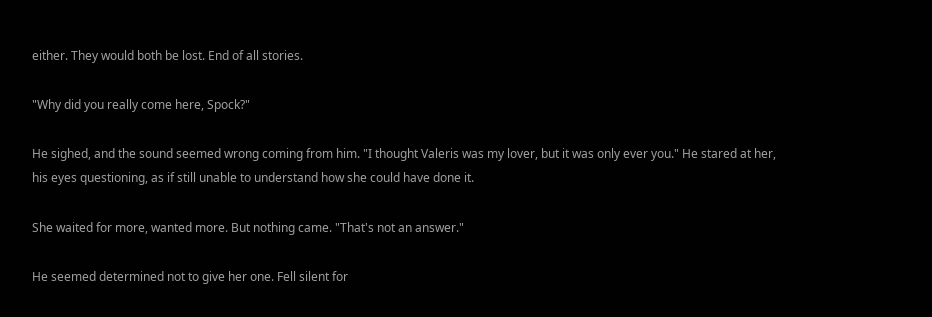either. They would both be lost. End of all stories.

"Why did you really come here, Spock?"

He sighed, and the sound seemed wrong coming from him. "I thought Valeris was my lover, but it was only ever you." He stared at her, his eyes questioning, as if still unable to understand how she could have done it.

She waited for more, wanted more. But nothing came. "That's not an answer."

He seemed determined not to give her one. Fell silent for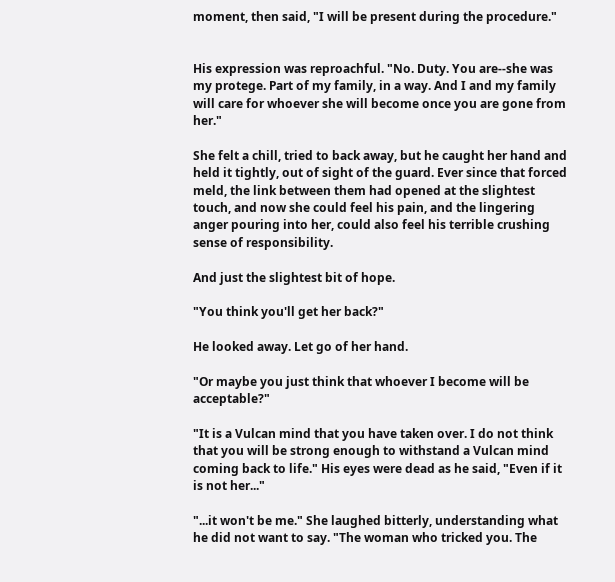moment, then said, "I will be present during the procedure."


His expression was reproachful. "No. Duty. You are--she was my protege. Part of my family, in a way. And I and my family will care for whoever she will become once you are gone from her."

She felt a chill, tried to back away, but he caught her hand and held it tightly, out of sight of the guard. Ever since that forced meld, the link between them had opened at the slightest touch, and now she could feel his pain, and the lingering anger pouring into her, could also feel his terrible crushing sense of responsibility.

And just the slightest bit of hope.

"You think you'll get her back?"

He looked away. Let go of her hand.

"Or maybe you just think that whoever I become will be acceptable?"

"It is a Vulcan mind that you have taken over. I do not think that you will be strong enough to withstand a Vulcan mind coming back to life." His eyes were dead as he said, "Even if it is not her..."

"...it won't be me." She laughed bitterly, understanding what he did not want to say. "The woman who tricked you. The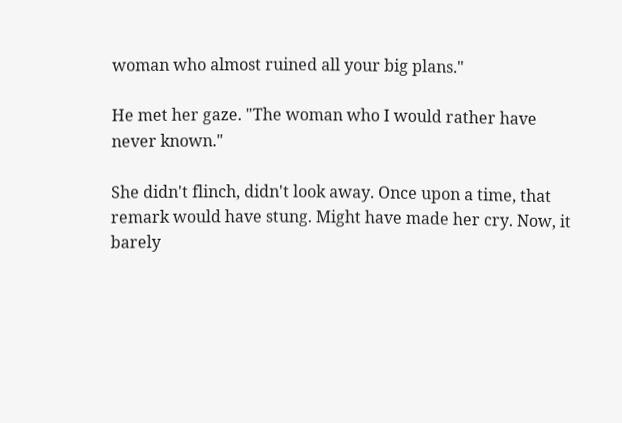woman who almost ruined all your big plans."

He met her gaze. "The woman who I would rather have never known."

She didn't flinch, didn't look away. Once upon a time, that remark would have stung. Might have made her cry. Now, it barely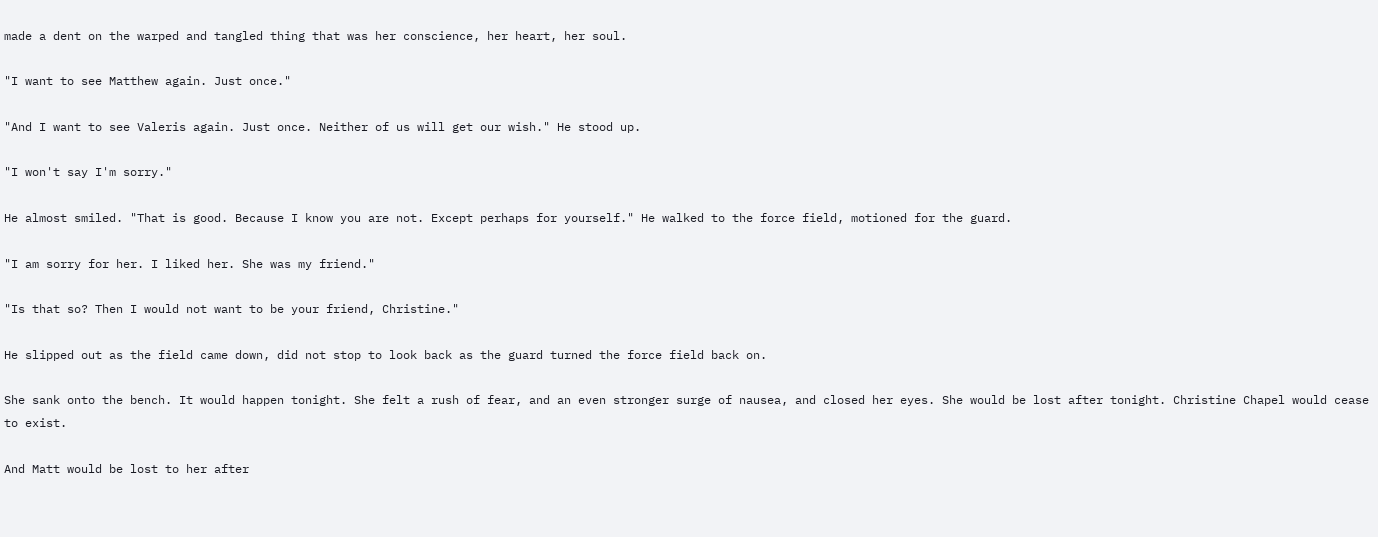made a dent on the warped and tangled thing that was her conscience, her heart, her soul.

"I want to see Matthew again. Just once."

"And I want to see Valeris again. Just once. Neither of us will get our wish." He stood up.

"I won't say I'm sorry."

He almost smiled. "That is good. Because I know you are not. Except perhaps for yourself." He walked to the force field, motioned for the guard.

"I am sorry for her. I liked her. She was my friend."

"Is that so? Then I would not want to be your friend, Christine."

He slipped out as the field came down, did not stop to look back as the guard turned the force field back on.

She sank onto the bench. It would happen tonight. She felt a rush of fear, and an even stronger surge of nausea, and closed her eyes. She would be lost after tonight. Christine Chapel would cease to exist.

And Matt would be lost to her after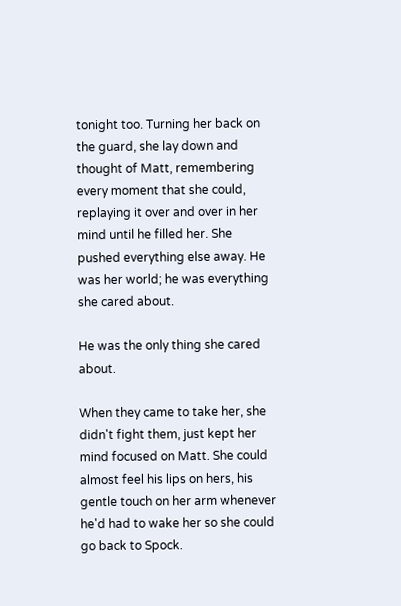tonight too. Turning her back on the guard, she lay down and thought of Matt, remembering every moment that she could, replaying it over and over in her mind until he filled her. She pushed everything else away. He was her world; he was everything she cared about.

He was the only thing she cared about.

When they came to take her, she didn't fight them, just kept her mind focused on Matt. She could almost feel his lips on hers, his gentle touch on her arm whenever he'd had to wake her so she could go back to Spock.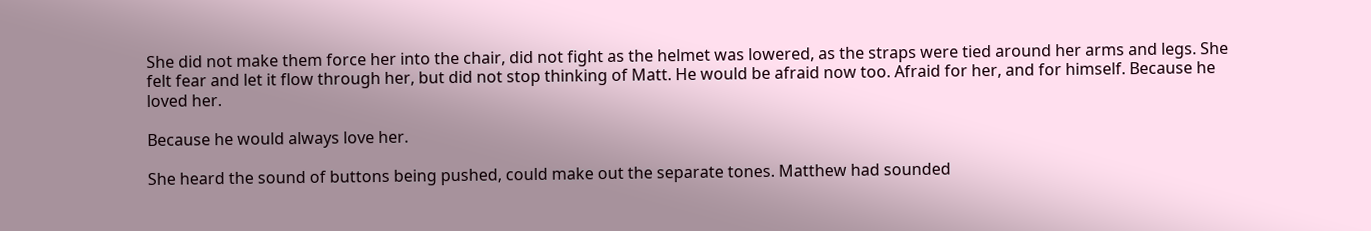She did not make them force her into the chair, did not fight as the helmet was lowered, as the straps were tied around her arms and legs. She felt fear and let it flow through her, but did not stop thinking of Matt. He would be afraid now too. Afraid for her, and for himself. Because he loved her.

Because he would always love her.

She heard the sound of buttons being pushed, could make out the separate tones. Matthew had sounded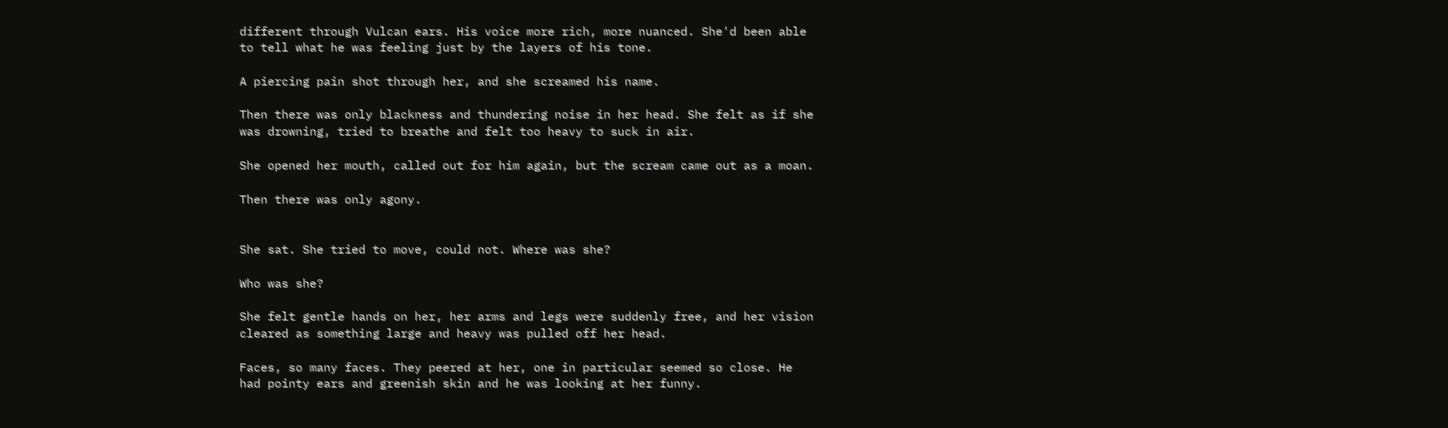different through Vulcan ears. His voice more rich, more nuanced. She'd been able to tell what he was feeling just by the layers of his tone.

A piercing pain shot through her, and she screamed his name.

Then there was only blackness and thundering noise in her head. She felt as if she was drowning, tried to breathe and felt too heavy to suck in air.

She opened her mouth, called out for him again, but the scream came out as a moan.

Then there was only agony.


She sat. She tried to move, could not. Where was she?

Who was she?

She felt gentle hands on her, her arms and legs were suddenly free, and her vision cleared as something large and heavy was pulled off her head.

Faces, so many faces. They peered at her, one in particular seemed so close. He had pointy ears and greenish skin and he was looking at her funny.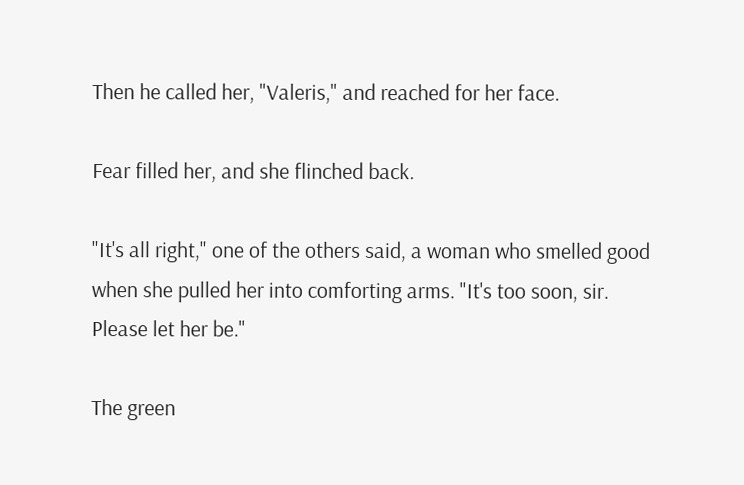Then he called her, "Valeris," and reached for her face.

Fear filled her, and she flinched back.

"It's all right," one of the others said, a woman who smelled good when she pulled her into comforting arms. "It's too soon, sir. Please let her be."

The green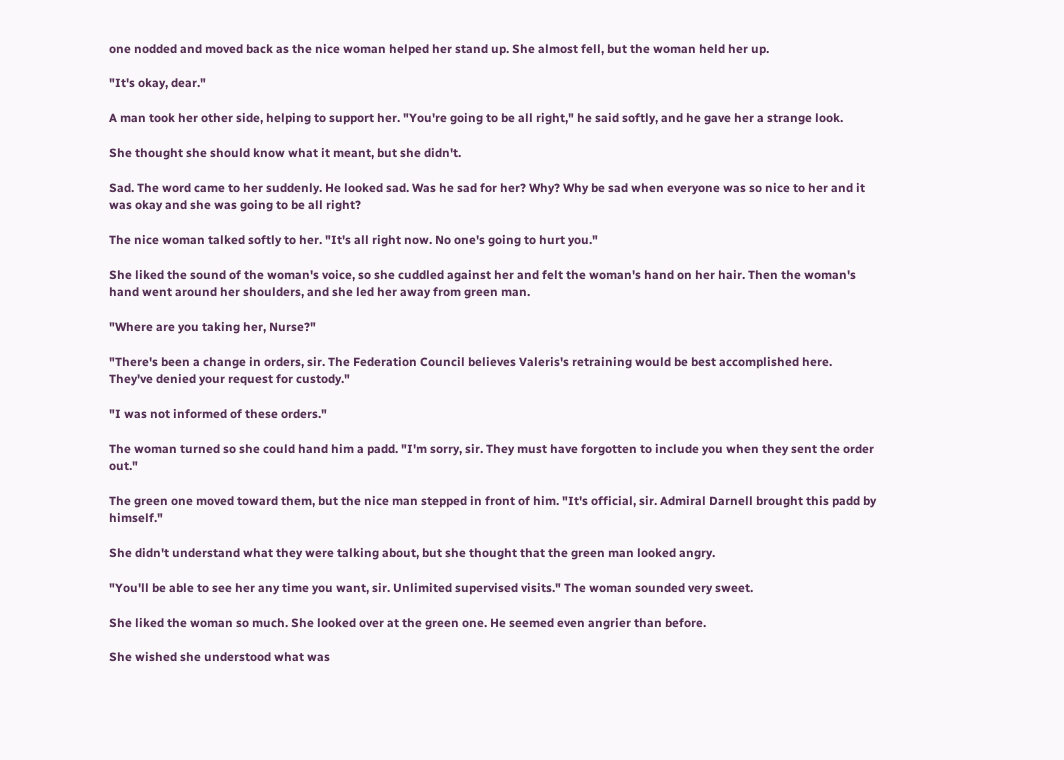one nodded and moved back as the nice woman helped her stand up. She almost fell, but the woman held her up.

"It's okay, dear."

A man took her other side, helping to support her. "You're going to be all right," he said softly, and he gave her a strange look.

She thought she should know what it meant, but she didn't.

Sad. The word came to her suddenly. He looked sad. Was he sad for her? Why? Why be sad when everyone was so nice to her and it was okay and she was going to be all right?

The nice woman talked softly to her. "It's all right now. No one's going to hurt you."

She liked the sound of the woman's voice, so she cuddled against her and felt the woman's hand on her hair. Then the woman's hand went around her shoulders, and she led her away from green man.

"Where are you taking her, Nurse?"

"There's been a change in orders, sir. The Federation Council believes Valeris's retraining would be best accomplished here. They've denied your request for custody."

"I was not informed of these orders."

The woman turned so she could hand him a padd. "I'm sorry, sir. They must have forgotten to include you when they sent the order out."

The green one moved toward them, but the nice man stepped in front of him. "It's official, sir. Admiral Darnell brought this padd by himself."

She didn't understand what they were talking about, but she thought that the green man looked angry.

"You'll be able to see her any time you want, sir. Unlimited supervised visits." The woman sounded very sweet.

She liked the woman so much. She looked over at the green one. He seemed even angrier than before.

She wished she understood what was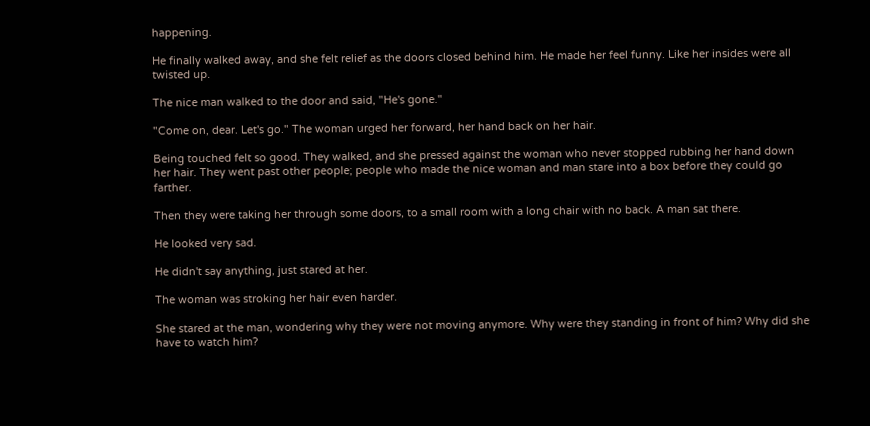happening.

He finally walked away, and she felt relief as the doors closed behind him. He made her feel funny. Like her insides were all twisted up.

The nice man walked to the door and said, "He's gone."

"Come on, dear. Let's go." The woman urged her forward, her hand back on her hair.

Being touched felt so good. They walked, and she pressed against the woman who never stopped rubbing her hand down her hair. They went past other people; people who made the nice woman and man stare into a box before they could go farther.

Then they were taking her through some doors, to a small room with a long chair with no back. A man sat there.

He looked very sad.

He didn't say anything, just stared at her.

The woman was stroking her hair even harder.

She stared at the man, wondering why they were not moving anymore. Why were they standing in front of him? Why did she have to watch him?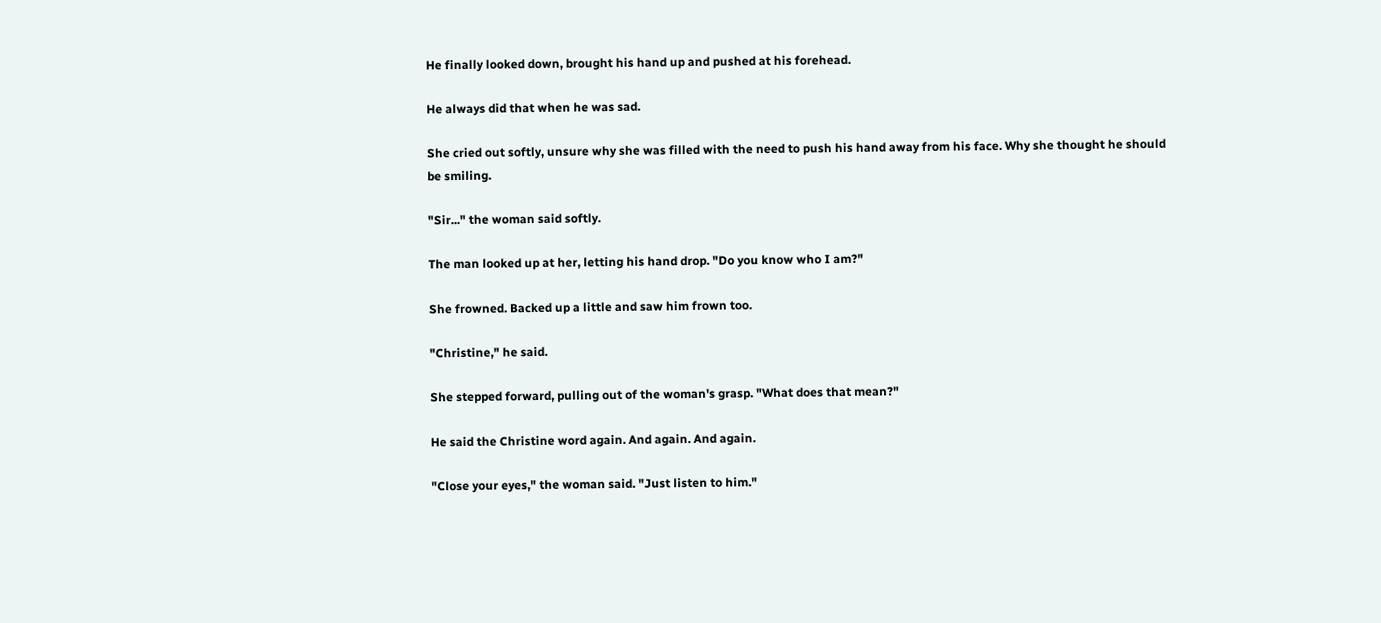He finally looked down, brought his hand up and pushed at his forehead.

He always did that when he was sad.

She cried out softly, unsure why she was filled with the need to push his hand away from his face. Why she thought he should be smiling.

"Sir..." the woman said softly.

The man looked up at her, letting his hand drop. "Do you know who I am?"

She frowned. Backed up a little and saw him frown too.

"Christine," he said.

She stepped forward, pulling out of the woman's grasp. "What does that mean?"

He said the Christine word again. And again. And again.

"Close your eyes," the woman said. "Just listen to him."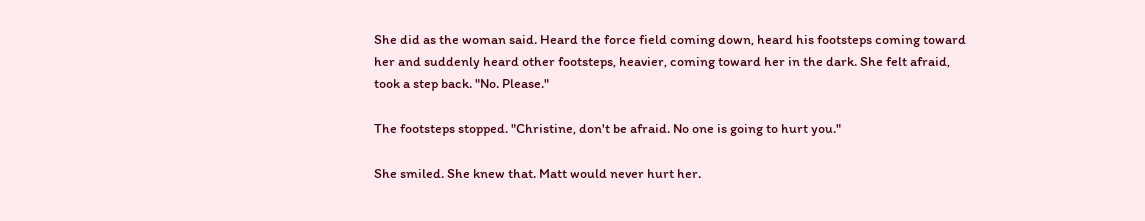She did as the woman said. Heard the force field coming down, heard his footsteps coming toward her and suddenly heard other footsteps, heavier, coming toward her in the dark. She felt afraid, took a step back. "No. Please."

The footsteps stopped. "Christine, don't be afraid. No one is going to hurt you."

She smiled. She knew that. Matt would never hurt her.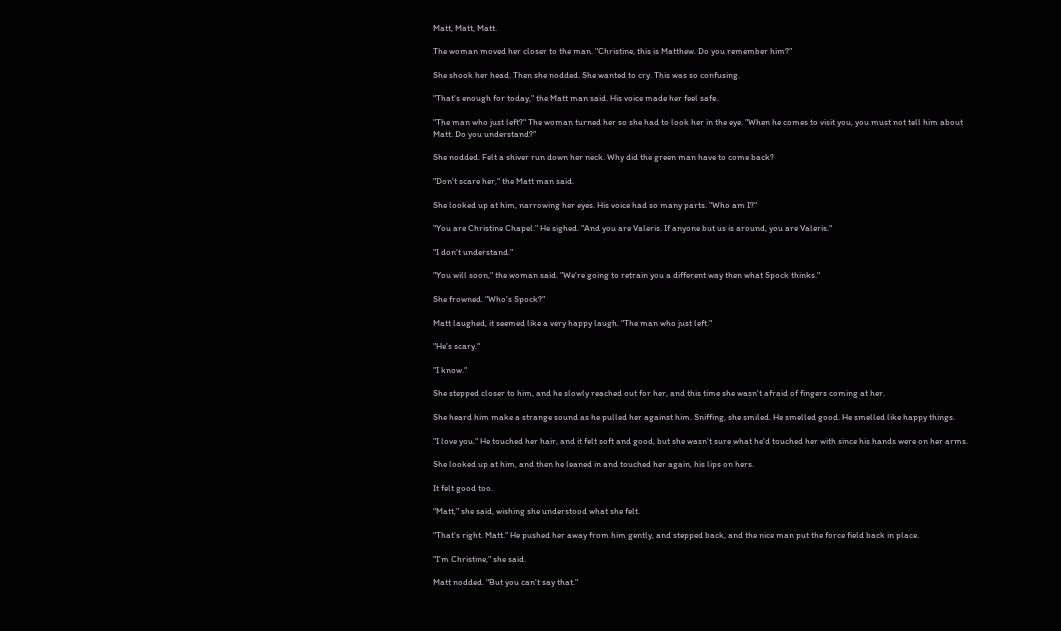Matt, Matt, Matt.

The woman moved her closer to the man. "Christine, this is Matthew. Do you remember him?"

She shook her head. Then she nodded. She wanted to cry. This was so confusing.

"That's enough for today," the Matt man said. His voice made her feel safe.

"The man who just left?" The woman turned her so she had to look her in the eye. "When he comes to visit you, you must not tell him about Matt. Do you understand?"

She nodded. Felt a shiver run down her neck. Why did the green man have to come back?

"Don't scare her," the Matt man said.

She looked up at him, narrowing her eyes. His voice had so many parts. "Who am I?"

"You are Christine Chapel." He sighed. "And you are Valeris. If anyone but us is around, you are Valeris."

"I don't understand."

"You will soon," the woman said. "We're going to retrain you a different way then what Spock thinks."

She frowned. "Who's Spock?"

Matt laughed, it seemed like a very happy laugh. "The man who just left."

"He's scary."

"I know."

She stepped closer to him, and he slowly reached out for her, and this time she wasn't afraid of fingers coming at her.

She heard him make a strange sound as he pulled her against him. Sniffing, she smiled. He smelled good. He smelled like happy things.

"I love you." He touched her hair, and it felt soft and good, but she wasn't sure what he'd touched her with since his hands were on her arms.

She looked up at him, and then he leaned in and touched her again, his lips on hers.

It felt good too.

"Matt," she said, wishing she understood what she felt.

"That's right. Matt." He pushed her away from him gently, and stepped back, and the nice man put the force field back in place.

"I'm Christine," she said.

Matt nodded. "But you can't say that."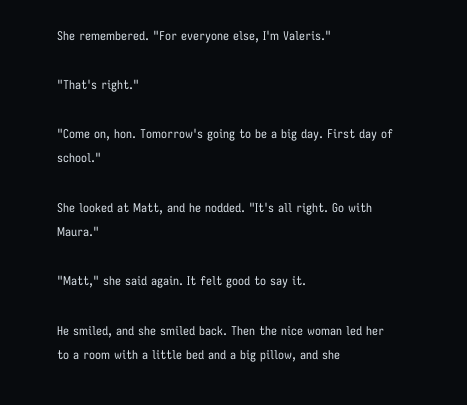She remembered. "For everyone else, I'm Valeris."

"That's right."

"Come on, hon. Tomorrow's going to be a big day. First day of school."

She looked at Matt, and he nodded. "It's all right. Go with Maura."

"Matt," she said again. It felt good to say it.

He smiled, and she smiled back. Then the nice woman led her to a room with a little bed and a big pillow, and she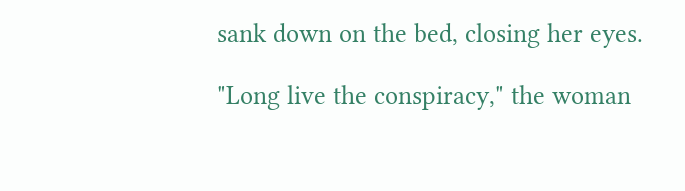sank down on the bed, closing her eyes.

"Long live the conspiracy," the woman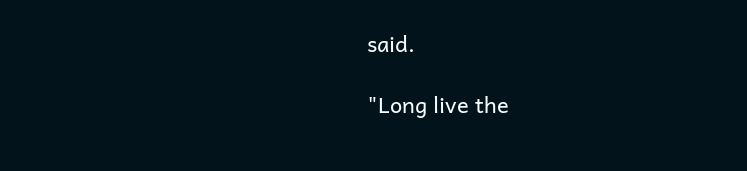said.

"Long live the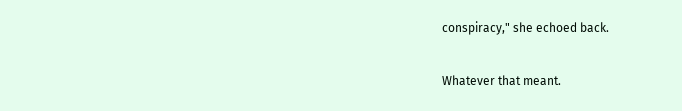conspiracy," she echoed back.

Whatever that meant.